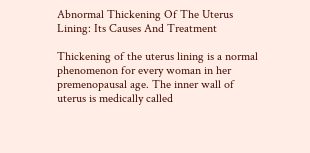Abnormal Thickening Of The Uterus Lining: Its Causes And Treatment

Thickening of the uterus lining is a normal phenomenon for every woman in her premenopausal age. The inner wall of uterus is medically called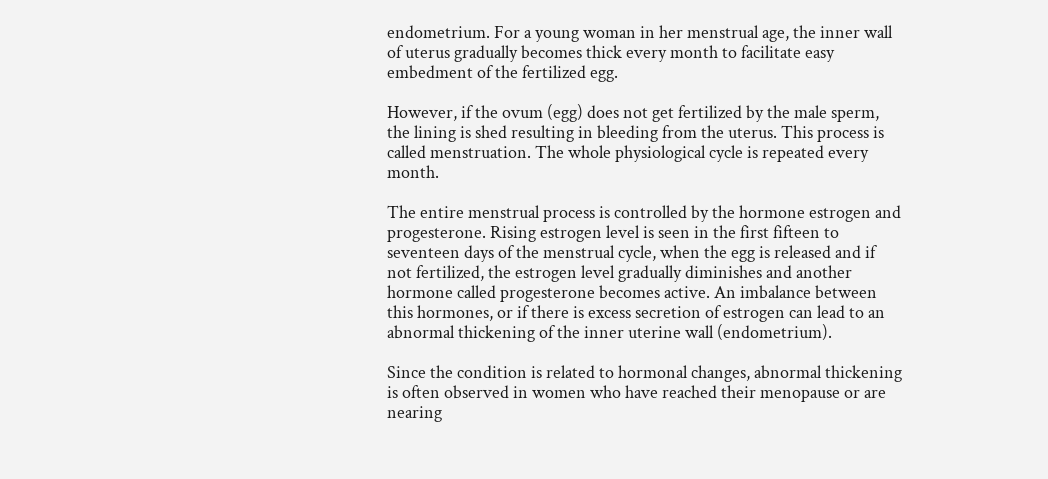endometrium. For a young woman in her menstrual age, the inner wall of uterus gradually becomes thick every month to facilitate easy embedment of the fertilized egg.

However, if the ovum (egg) does not get fertilized by the male sperm, the lining is shed resulting in bleeding from the uterus. This process is called menstruation. The whole physiological cycle is repeated every month.

The entire menstrual process is controlled by the hormone estrogen and progesterone. Rising estrogen level is seen in the first fifteen to seventeen days of the menstrual cycle, when the egg is released and if not fertilized, the estrogen level gradually diminishes and another hormone called progesterone becomes active. An imbalance between this hormones, or if there is excess secretion of estrogen can lead to an abnormal thickening of the inner uterine wall (endometrium).

Since the condition is related to hormonal changes, abnormal thickening is often observed in women who have reached their menopause or are nearing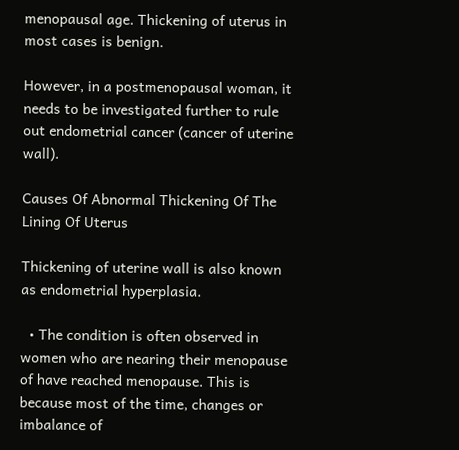menopausal age. Thickening of uterus in most cases is benign.

However, in a postmenopausal woman, it needs to be investigated further to rule out endometrial cancer (cancer of uterine wall).

Causes Of Abnormal Thickening Of The Lining Of Uterus

Thickening of uterine wall is also known as endometrial hyperplasia.

  • The condition is often observed in women who are nearing their menopause of have reached menopause. This is because most of the time, changes or imbalance of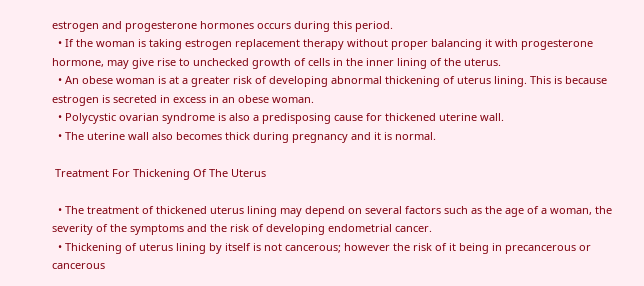estrogen and progesterone hormones occurs during this period.
  • If the woman is taking estrogen replacement therapy without proper balancing it with progesterone hormone, may give rise to unchecked growth of cells in the inner lining of the uterus.
  • An obese woman is at a greater risk of developing abnormal thickening of uterus lining. This is because estrogen is secreted in excess in an obese woman.
  • Polycystic ovarian syndrome is also a predisposing cause for thickened uterine wall.
  • The uterine wall also becomes thick during pregnancy and it is normal.

 Treatment For Thickening Of The Uterus

  • The treatment of thickened uterus lining may depend on several factors such as the age of a woman, the severity of the symptoms and the risk of developing endometrial cancer.
  • Thickening of uterus lining by itself is not cancerous; however the risk of it being in precancerous or cancerous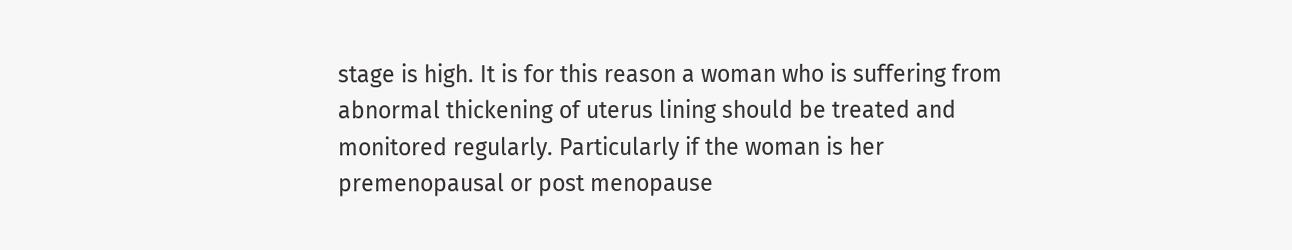stage is high. It is for this reason a woman who is suffering from abnormal thickening of uterus lining should be treated and monitored regularly. Particularly if the woman is her premenopausal or post menopause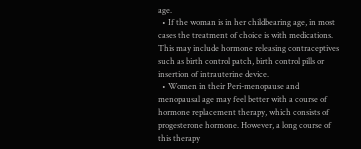age.
  • If the woman is in her childbearing age, in most cases the treatment of choice is with medications. This may include hormone releasing contraceptives such as birth control patch, birth control pills or insertion of intrauterine device.
  • Women in their Peri-menopause and menopausal age may feel better with a course of hormone replacement therapy, which consists of progesterone hormone. However, a long course of this therapy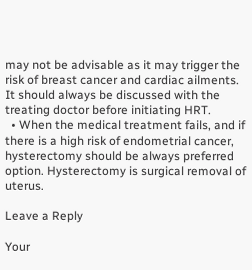may not be advisable as it may trigger the risk of breast cancer and cardiac ailments. It should always be discussed with the treating doctor before initiating HRT.
  • When the medical treatment fails, and if there is a high risk of endometrial cancer, hysterectomy should be always preferred option. Hysterectomy is surgical removal of uterus.

Leave a Reply

Your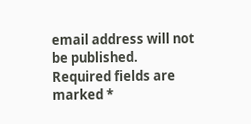email address will not be published. Required fields are marked *